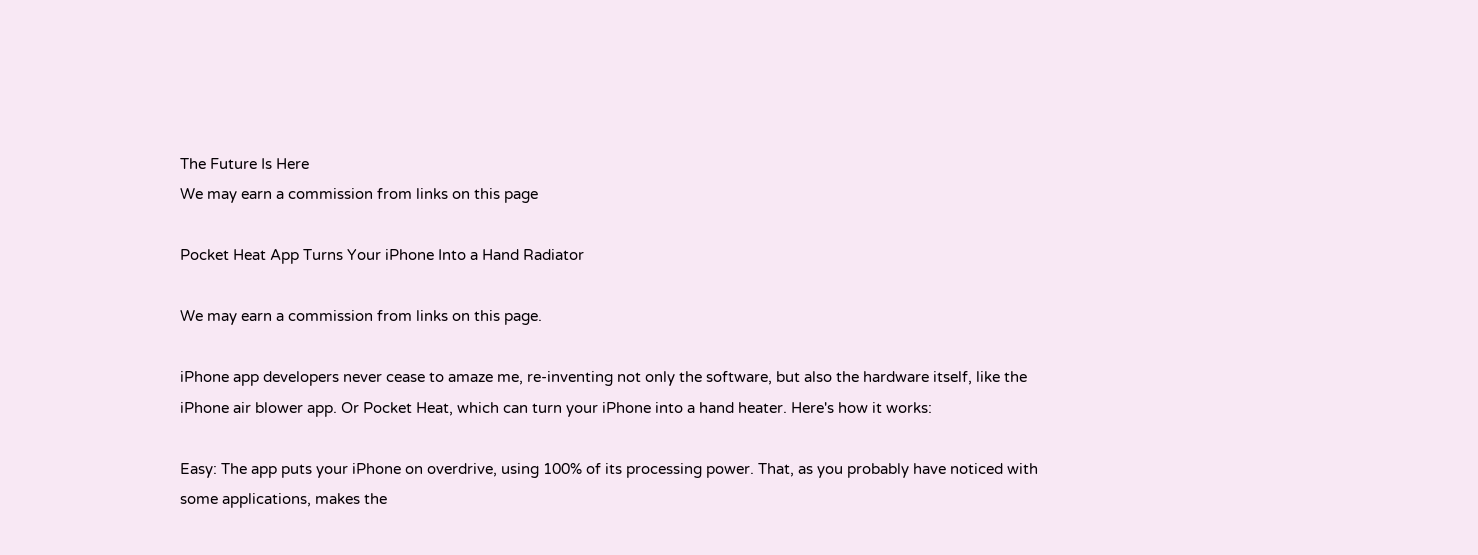The Future Is Here
We may earn a commission from links on this page

Pocket Heat App Turns Your iPhone Into a Hand Radiator

We may earn a commission from links on this page.

iPhone app developers never cease to amaze me, re-inventing not only the software, but also the hardware itself, like the iPhone air blower app. Or Pocket Heat, which can turn your iPhone into a hand heater. Here's how it works:

Easy: The app puts your iPhone on overdrive, using 100% of its processing power. That, as you probably have noticed with some applications, makes the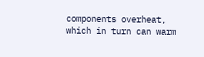components overheat, which in turn can warm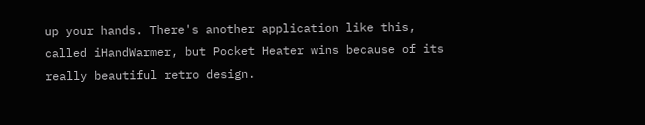up your hands. There's another application like this, called iHandWarmer, but Pocket Heater wins because of its really beautiful retro design.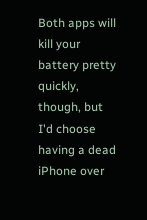Both apps will kill your battery pretty quickly, though, but I'd choose having a dead iPhone over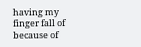having my finger fall of because of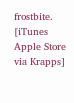frostbite. [iTunes Apple Store via Krapps]